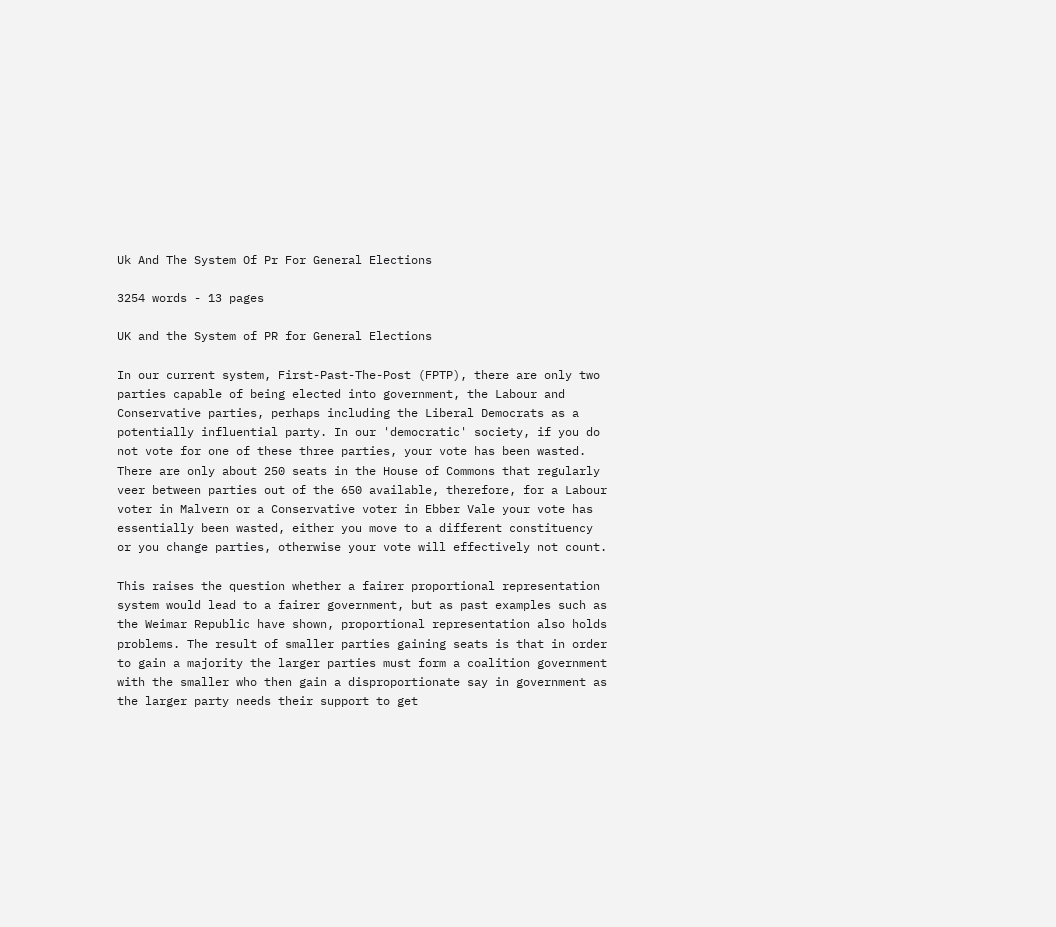Uk And The System Of Pr For General Elections

3254 words - 13 pages

UK and the System of PR for General Elections

In our current system, First-Past-The-Post (FPTP), there are only two
parties capable of being elected into government, the Labour and
Conservative parties, perhaps including the Liberal Democrats as a
potentially influential party. In our 'democratic' society, if you do
not vote for one of these three parties, your vote has been wasted.
There are only about 250 seats in the House of Commons that regularly
veer between parties out of the 650 available, therefore, for a Labour
voter in Malvern or a Conservative voter in Ebber Vale your vote has
essentially been wasted, either you move to a different constituency
or you change parties, otherwise your vote will effectively not count.

This raises the question whether a fairer proportional representation
system would lead to a fairer government, but as past examples such as
the Weimar Republic have shown, proportional representation also holds
problems. The result of smaller parties gaining seats is that in order
to gain a majority the larger parties must form a coalition government
with the smaller who then gain a disproportionate say in government as
the larger party needs their support to get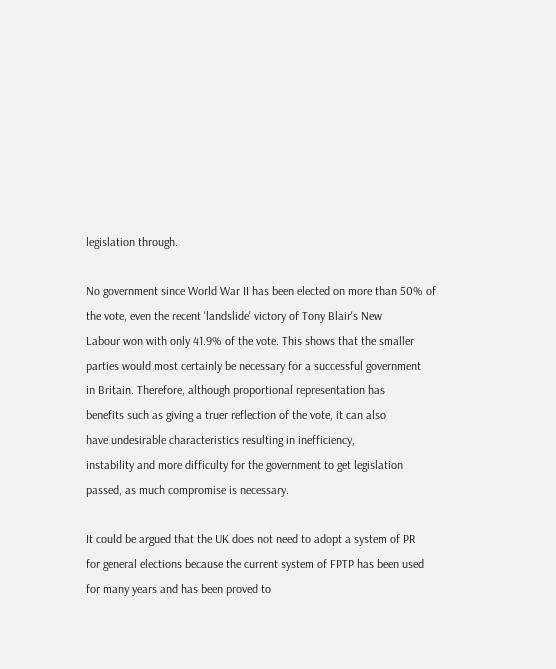legislation through.

No government since World War II has been elected on more than 50% of
the vote, even the recent 'landslide' victory of Tony Blair's New
Labour won with only 41.9% of the vote. This shows that the smaller
parties would most certainly be necessary for a successful government
in Britain. Therefore, although proportional representation has
benefits such as giving a truer reflection of the vote, it can also
have undesirable characteristics resulting in inefficiency,
instability and more difficulty for the government to get legislation
passed, as much compromise is necessary.

It could be argued that the UK does not need to adopt a system of PR
for general elections because the current system of FPTP has been used
for many years and has been proved to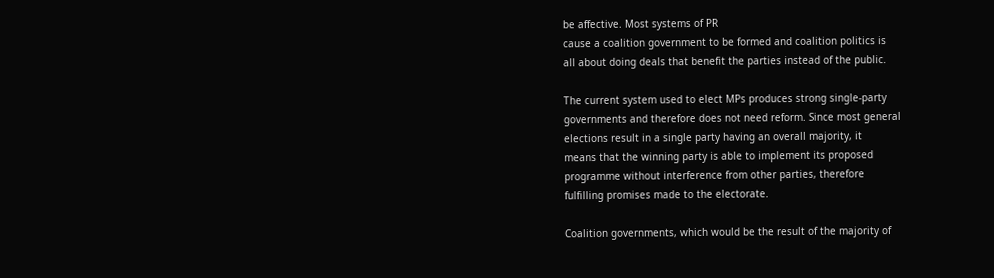be affective. Most systems of PR
cause a coalition government to be formed and coalition politics is
all about doing deals that benefit the parties instead of the public.

The current system used to elect MPs produces strong single-party
governments and therefore does not need reform. Since most general
elections result in a single party having an overall majority, it
means that the winning party is able to implement its proposed
programme without interference from other parties, therefore
fulfilling promises made to the electorate.

Coalition governments, which would be the result of the majority of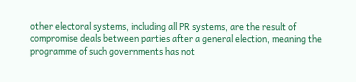other electoral systems, including all PR systems, are the result of
compromise deals between parties after a general election, meaning the
programme of such governments has not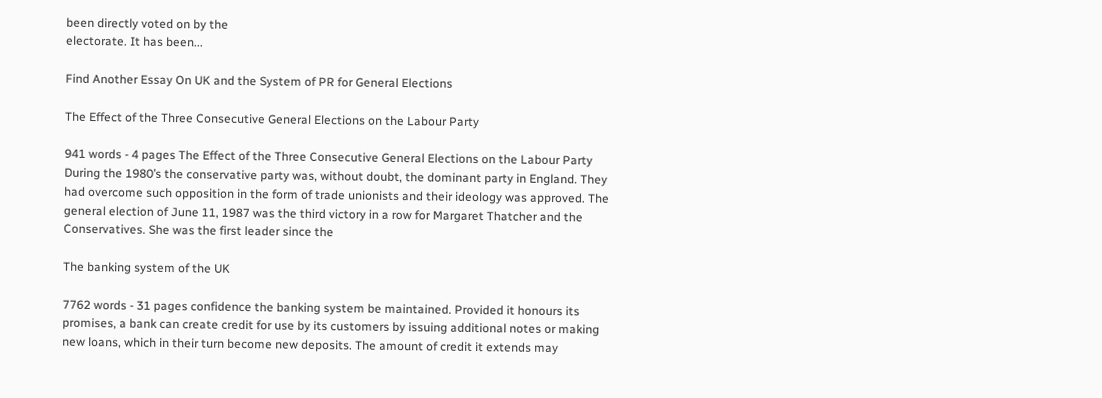been directly voted on by the
electorate. It has been...

Find Another Essay On UK and the System of PR for General Elections

The Effect of the Three Consecutive General Elections on the Labour Party

941 words - 4 pages The Effect of the Three Consecutive General Elections on the Labour Party During the 1980’s the conservative party was, without doubt, the dominant party in England. They had overcome such opposition in the form of trade unionists and their ideology was approved. The general election of June 11, 1987 was the third victory in a row for Margaret Thatcher and the Conservatives. She was the first leader since the

The banking system of the UK

7762 words - 31 pages confidence the banking system be maintained. Provided it honours its promises, a bank can create credit for use by its customers by issuing additional notes or making new loans, which in their turn become new deposits. The amount of credit it extends may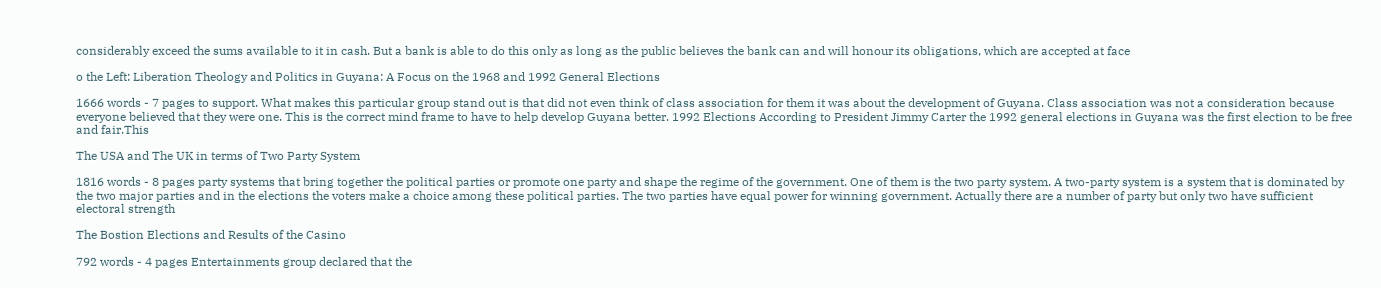considerably exceed the sums available to it in cash. But a bank is able to do this only as long as the public believes the bank can and will honour its obligations, which are accepted at face

o the Left: Liberation Theology and Politics in Guyana: A Focus on the 1968 and 1992 General Elections

1666 words - 7 pages to support. What makes this particular group stand out is that did not even think of class association for them it was about the development of Guyana. Class association was not a consideration because everyone believed that they were one. This is the correct mind frame to have to help develop Guyana better. 1992 Elections According to President Jimmy Carter the 1992 general elections in Guyana was the first election to be free and fair.This

The USA and The UK in terms of Two Party System

1816 words - 8 pages party systems that bring together the political parties or promote one party and shape the regime of the government. One of them is the two party system. A two-party system is a system that is dominated by the two major parties and in the elections the voters make a choice among these political parties. The two parties have equal power for winning government. Actually there are a number of party but only two have sufficient electoral strength

The Bostion Elections and Results of the Casino

792 words - 4 pages Entertainments group declared that the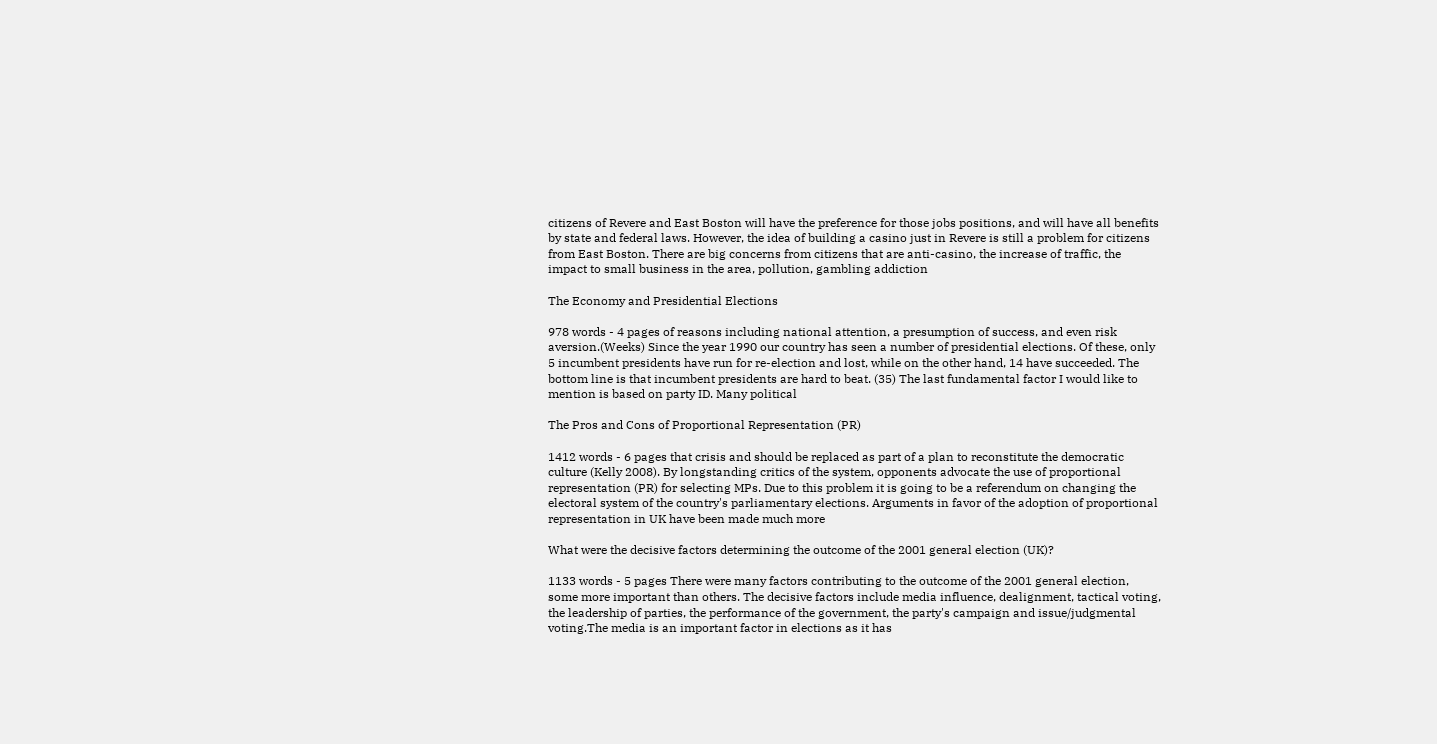citizens of Revere and East Boston will have the preference for those jobs positions, and will have all benefits by state and federal laws. However, the idea of building a casino just in Revere is still a problem for citizens from East Boston. There are big concerns from citizens that are anti-casino, the increase of traffic, the impact to small business in the area, pollution, gambling addiction

The Economy and Presidential Elections

978 words - 4 pages of reasons including national attention, a presumption of success, and even risk aversion.(Weeks) Since the year 1990 our country has seen a number of presidential elections. Of these, only 5 incumbent presidents have run for re-election and lost, while on the other hand, 14 have succeeded. The bottom line is that incumbent presidents are hard to beat. (35) The last fundamental factor I would like to mention is based on party ID. Many political

The Pros and Cons of Proportional Representation (PR)

1412 words - 6 pages that crisis and should be replaced as part of a plan to reconstitute the democratic culture (Kelly 2008). By longstanding critics of the system, opponents advocate the use of proportional representation (PR) for selecting MPs. Due to this problem it is going to be a referendum on changing the electoral system of the country's parliamentary elections. Arguments in favor of the adoption of proportional representation in UK have been made much more

What were the decisive factors determining the outcome of the 2001 general election (UK)?

1133 words - 5 pages There were many factors contributing to the outcome of the 2001 general election, some more important than others. The decisive factors include media influence, dealignment, tactical voting, the leadership of parties, the performance of the government, the party's campaign and issue/judgmental voting.The media is an important factor in elections as it has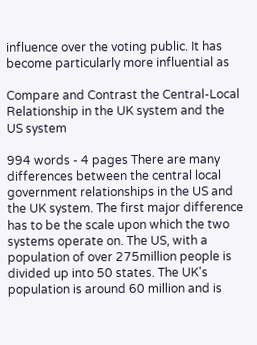influence over the voting public. It has become particularly more influential as

Compare and Contrast the Central-Local Relationship in the UK system and the US system

994 words - 4 pages There are many differences between the central local government relationships in the US and the UK system. The first major difference has to be the scale upon which the two systems operate on. The US, with a population of over 275million people is divided up into 50 states. The UK's population is around 60 million and is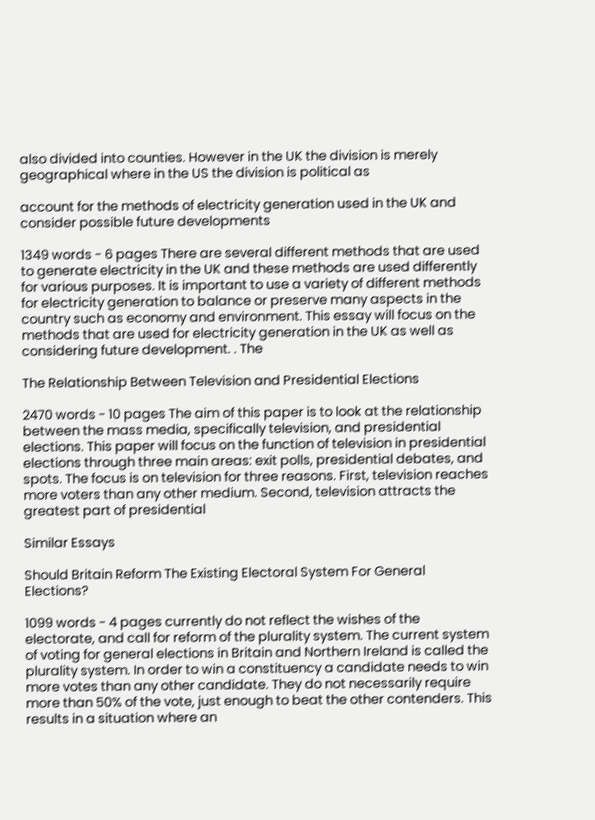also divided into counties. However in the UK the division is merely geographical where in the US the division is political as

account for the methods of electricity generation used in the UK and consider possible future developments

1349 words - 6 pages There are several different methods that are used to generate electricity in the UK and these methods are used differently for various purposes. It is important to use a variety of different methods for electricity generation to balance or preserve many aspects in the country such as economy and environment. This essay will focus on the methods that are used for electricity generation in the UK as well as considering future development. . The

The Relationship Between Television and Presidential Elections

2470 words - 10 pages The aim of this paper is to look at the relationship between the mass media, specifically television, and presidential elections. This paper will focus on the function of television in presidential elections through three main areas: exit polls, presidential debates, and spots. The focus is on television for three reasons. First, television reaches more voters than any other medium. Second, television attracts the greatest part of presidential

Similar Essays

Should Britain Reform The Existing Electoral System For General Elections?

1099 words - 4 pages currently do not reflect the wishes of the electorate, and call for reform of the plurality system. The current system of voting for general elections in Britain and Northern Ireland is called the plurality system. In order to win a constituency a candidate needs to win more votes than any other candidate. They do not necessarily require more than 50% of the vote, just enough to beat the other contenders. This results in a situation where an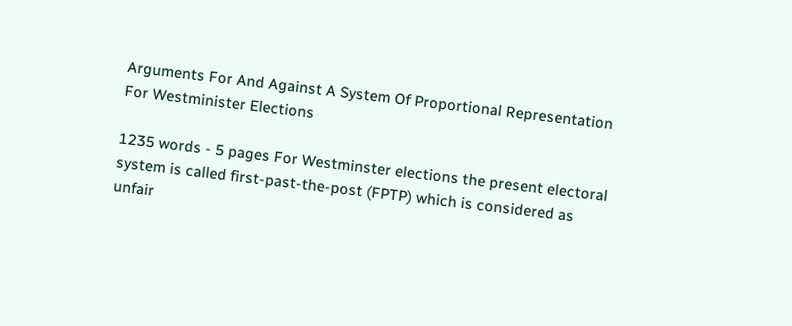Arguments For And Against A System Of Proportional Representation For Westminister Elections

1235 words - 5 pages For Westminster elections the present electoral system is called first-past-the-post (FPTP) which is considered as unfair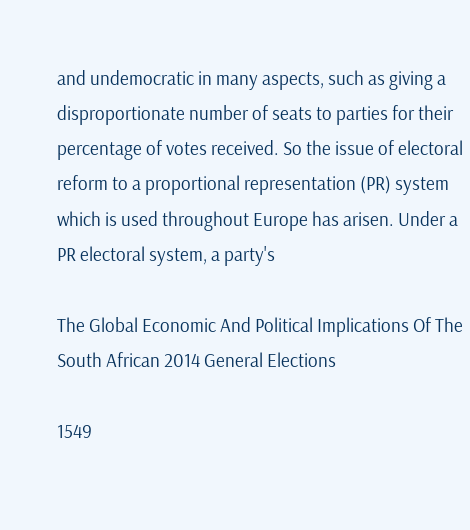and undemocratic in many aspects, such as giving a disproportionate number of seats to parties for their percentage of votes received. So the issue of electoral reform to a proportional representation (PR) system which is used throughout Europe has arisen. Under a PR electoral system, a party's

The Global Economic And Political Implications Of The South African 2014 General Elections

1549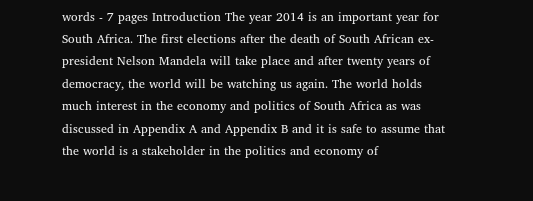words - 7 pages Introduction The year 2014 is an important year for South Africa. The first elections after the death of South African ex-president Nelson Mandela will take place and after twenty years of democracy, the world will be watching us again. The world holds much interest in the economy and politics of South Africa as was discussed in Appendix A and Appendix B and it is safe to assume that the world is a stakeholder in the politics and economy of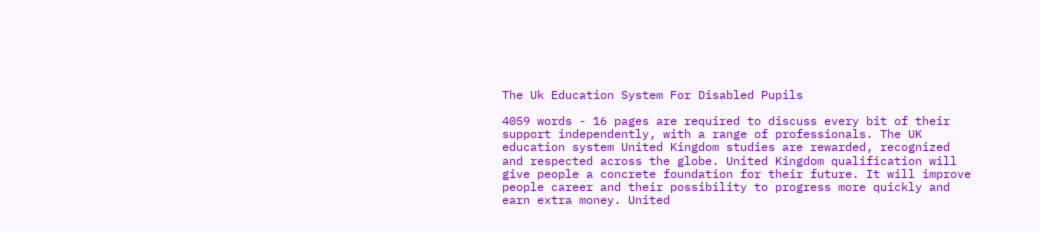The Uk Education System For Disabled Pupils

4059 words - 16 pages are required to discuss every bit of their support independently, with a range of professionals. The UK education system United Kingdom studies are rewarded, recognized and respected across the globe. United Kingdom qualification will give people a concrete foundation for their future. It will improve people career and their possibility to progress more quickly and earn extra money. United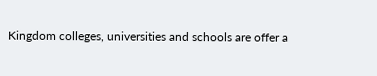Kingdom colleges, universities and schools are offer a